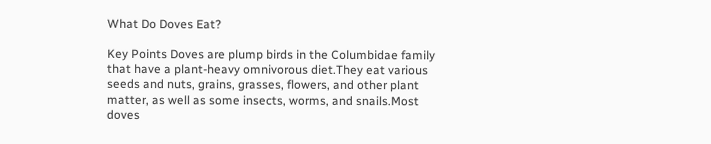What Do Doves Eat?

Key Points Doves are plump birds in the Columbidae family that have a plant-heavy omnivorous diet.They eat various seeds and nuts, grains, grasses, flowers, and other plant matter, as well as some insects, worms, and snails.Most doves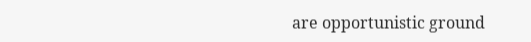are opportunistic ground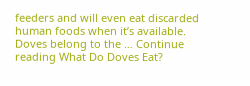feeders and will even eat discarded human foods when it’s available. Doves belong to the … Continue reading What Do Doves Eat?